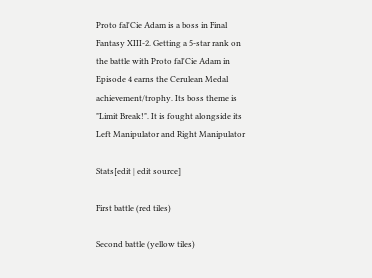Proto fal'Cie Adam is a boss in Final Fantasy XIII-2. Getting a 5-star rank on the battle with Proto fal'Cie Adam in Episode 4 earns the Cerulean Medal achievement/trophy. Its boss theme is "Limit Break!". It is fought alongside its Left Manipulator and Right Manipulator

Stats[edit | edit source]

First battle (red tiles)

Second battle (yellow tiles)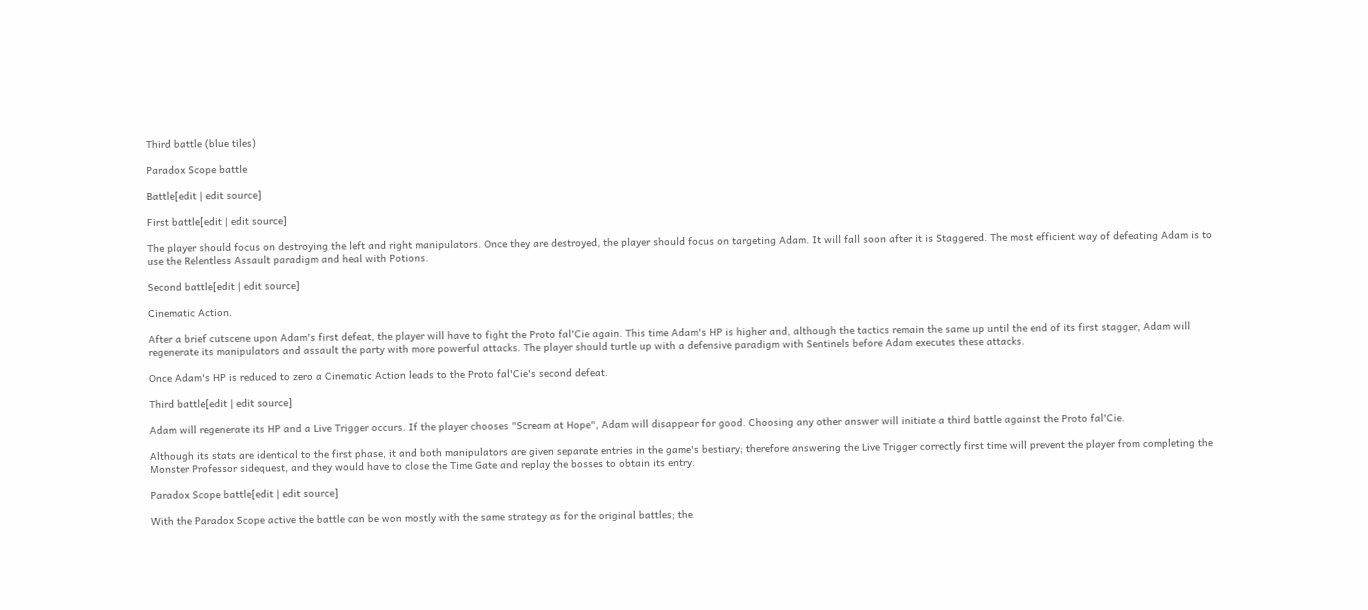Third battle (blue tiles)

Paradox Scope battle

Battle[edit | edit source]

First battle[edit | edit source]

The player should focus on destroying the left and right manipulators. Once they are destroyed, the player should focus on targeting Adam. It will fall soon after it is Staggered. The most efficient way of defeating Adam is to use the Relentless Assault paradigm and heal with Potions.

Second battle[edit | edit source]

Cinematic Action.

After a brief cutscene upon Adam's first defeat, the player will have to fight the Proto fal'Cie again. This time Adam's HP is higher and, although the tactics remain the same up until the end of its first stagger, Adam will regenerate its manipulators and assault the party with more powerful attacks. The player should turtle up with a defensive paradigm with Sentinels before Adam executes these attacks.

Once Adam's HP is reduced to zero a Cinematic Action leads to the Proto fal'Cie's second defeat.

Third battle[edit | edit source]

Adam will regenerate its HP and a Live Trigger occurs. If the player chooses "Scream at Hope", Adam will disappear for good. Choosing any other answer will initiate a third battle against the Proto fal'Cie.

Although its stats are identical to the first phase, it and both manipulators are given separate entries in the game's bestiary; therefore answering the Live Trigger correctly first time will prevent the player from completing the Monster Professor sidequest, and they would have to close the Time Gate and replay the bosses to obtain its entry.

Paradox Scope battle[edit | edit source]

With the Paradox Scope active the battle can be won mostly with the same strategy as for the original battles; the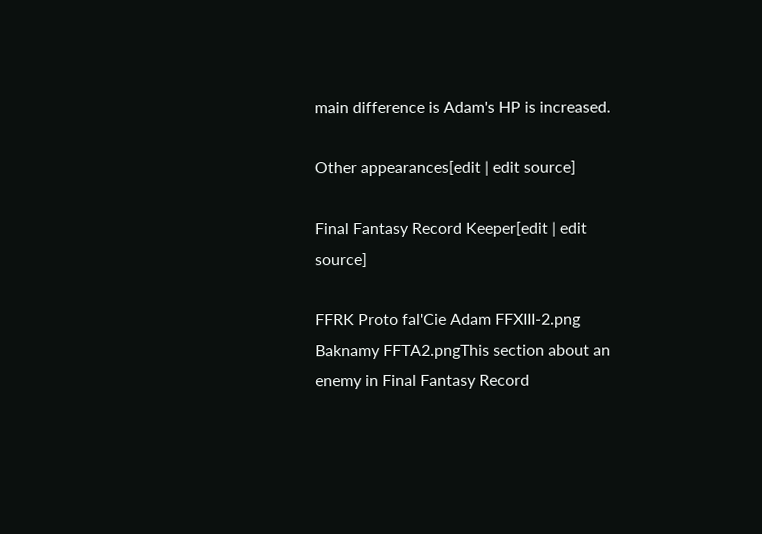main difference is Adam's HP is increased.

Other appearances[edit | edit source]

Final Fantasy Record Keeper[edit | edit source]

FFRK Proto fal'Cie Adam FFXIII-2.png
Baknamy FFTA2.pngThis section about an enemy in Final Fantasy Record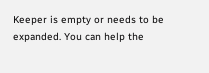Keeper is empty or needs to be expanded. You can help the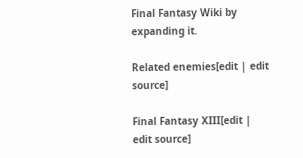Final Fantasy Wiki by expanding it.

Related enemies[edit | edit source]

Final Fantasy XIII[edit | edit source]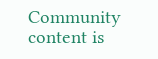Community content is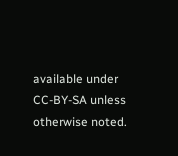available under CC-BY-SA unless otherwise noted.